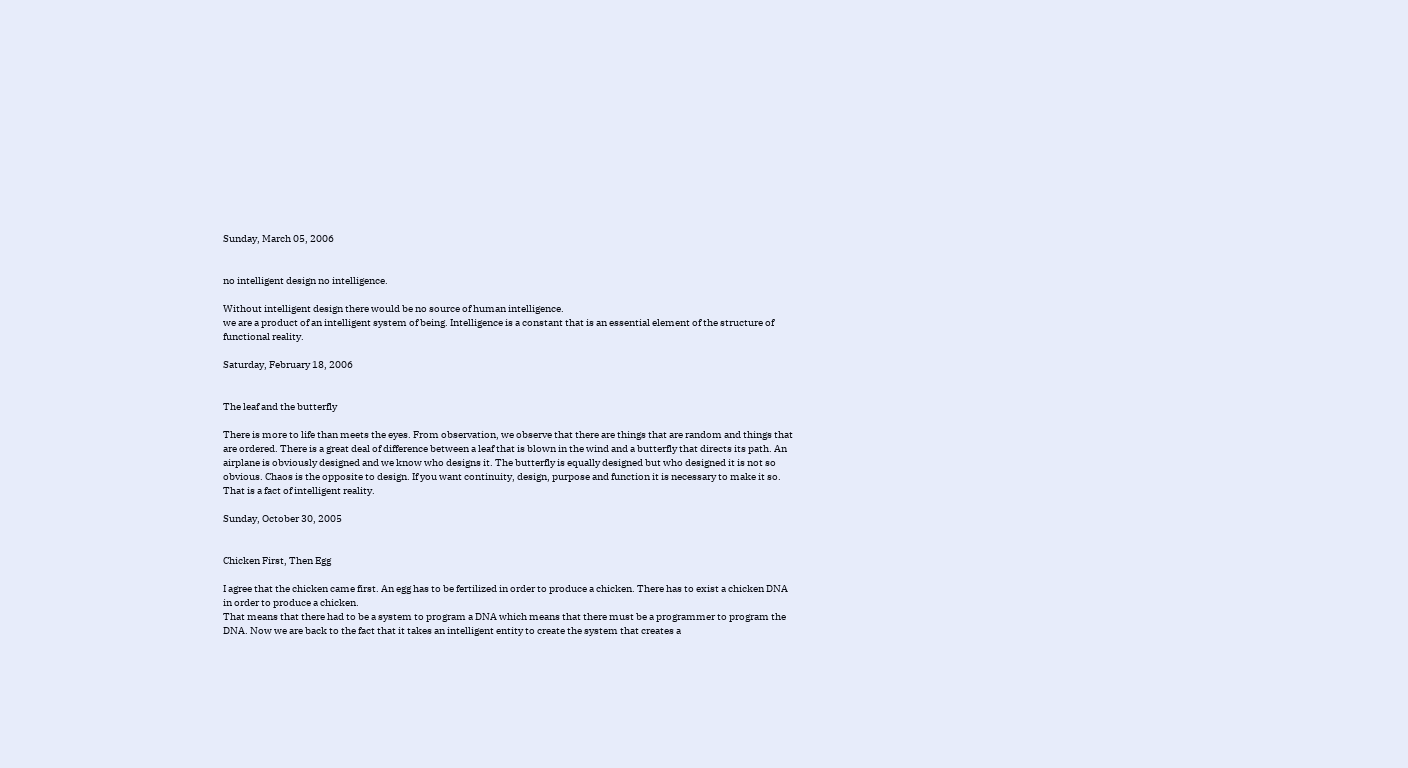Sunday, March 05, 2006


no intelligent design no intelligence.

Without intelligent design there would be no source of human intelligence.
we are a product of an intelligent system of being. Intelligence is a constant that is an essential element of the structure of functional reality.

Saturday, February 18, 2006


The leaf and the butterfly

There is more to life than meets the eyes. From observation, we observe that there are things that are random and things that are ordered. There is a great deal of difference between a leaf that is blown in the wind and a butterfly that directs its path. An airplane is obviously designed and we know who designs it. The butterfly is equally designed but who designed it is not so obvious. Chaos is the opposite to design. If you want continuity, design, purpose and function it is necessary to make it so. That is a fact of intelligent reality.

Sunday, October 30, 2005


Chicken First, Then Egg

I agree that the chicken came first. An egg has to be fertilized in order to produce a chicken. There has to exist a chicken DNA in order to produce a chicken.
That means that there had to be a system to program a DNA which means that there must be a programmer to program the DNA. Now we are back to the fact that it takes an intelligent entity to create the system that creates a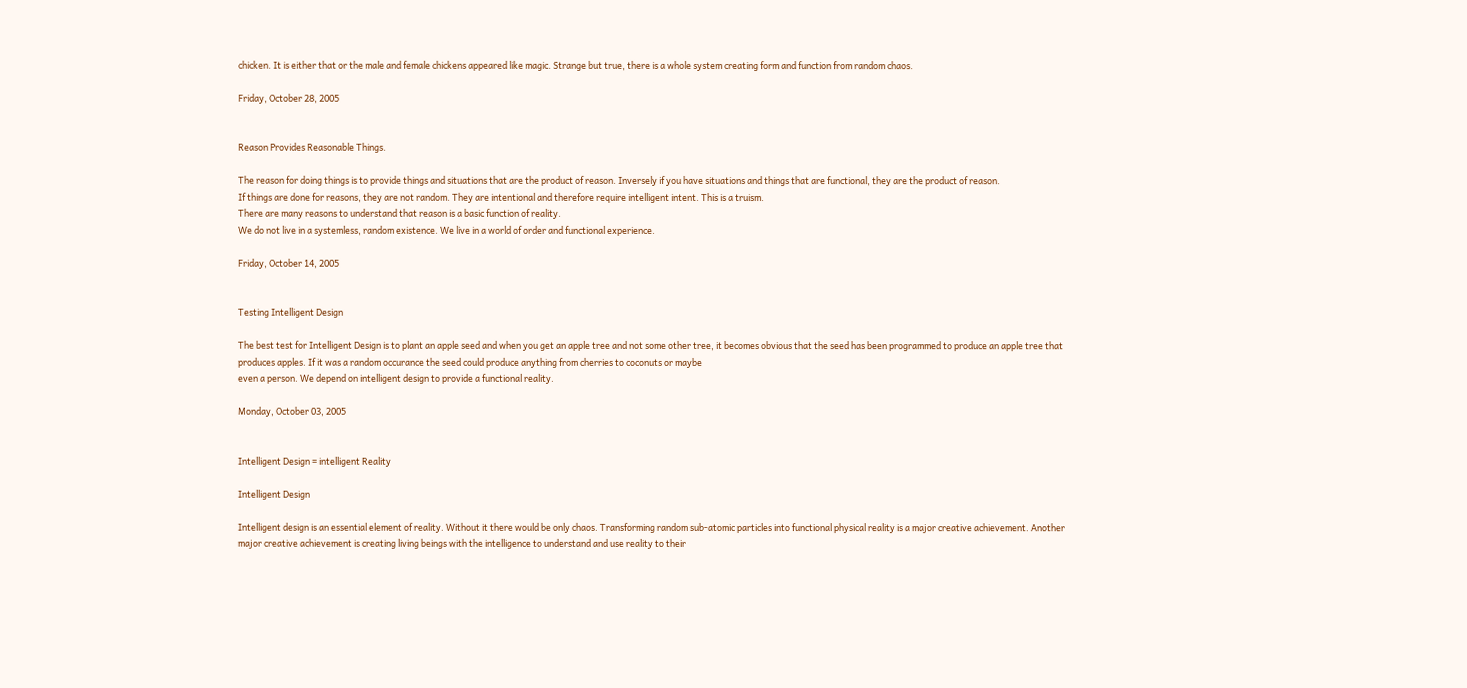chicken. It is either that or the male and female chickens appeared like magic. Strange but true, there is a whole system creating form and function from random chaos.

Friday, October 28, 2005


Reason Provides Reasonable Things.

The reason for doing things is to provide things and situations that are the product of reason. Inversely if you have situations and things that are functional, they are the product of reason.
If things are done for reasons, they are not random. They are intentional and therefore require intelligent intent. This is a truism.
There are many reasons to understand that reason is a basic function of reality.
We do not live in a systemless, random existence. We live in a world of order and functional experience.

Friday, October 14, 2005


Testing Intelligent Design

The best test for Intelligent Design is to plant an apple seed and when you get an apple tree and not some other tree, it becomes obvious that the seed has been programmed to produce an apple tree that produces apples. If it was a random occurance the seed could produce anything from cherries to coconuts or maybe
even a person. We depend on intelligent design to provide a functional reality.

Monday, October 03, 2005


Intelligent Design = intelligent Reality

Intelligent Design

Intelligent design is an essential element of reality. Without it there would be only chaos. Transforming random sub-atomic particles into functional physical reality is a major creative achievement. Another major creative achievement is creating living beings with the intelligence to understand and use reality to their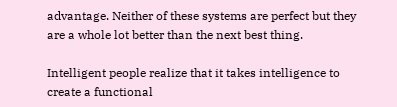advantage. Neither of these systems are perfect but they are a whole lot better than the next best thing.

Intelligent people realize that it takes intelligence to create a functional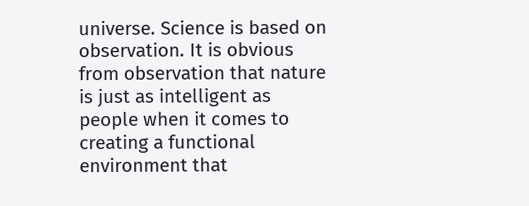universe. Science is based on observation. It is obvious from observation that nature is just as intelligent as people when it comes to creating a functional environment that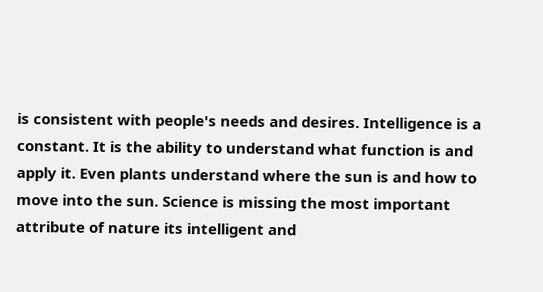is consistent with people's needs and desires. Intelligence is a constant. It is the ability to understand what function is and apply it. Even plants understand where the sun is and how to move into the sun. Science is missing the most important attribute of nature its intelligent and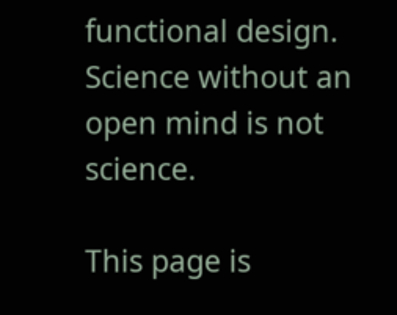functional design. Science without an open mind is not science.

This page is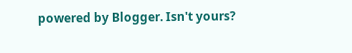powered by Blogger. Isn't yours?